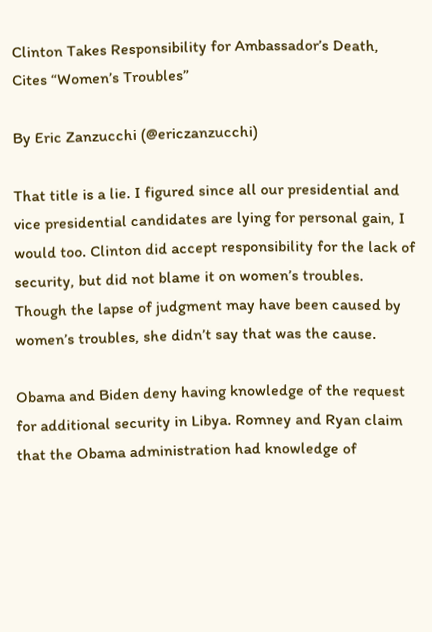Clinton Takes Responsibility for Ambassador’s Death, Cites “Women’s Troubles”

By Eric Zanzucchi (@ericzanzucchi)

That title is a lie. I figured since all our presidential and vice presidential candidates are lying for personal gain, I would too. Clinton did accept responsibility for the lack of security, but did not blame it on women’s troubles. Though the lapse of judgment may have been caused by women’s troubles, she didn’t say that was the cause.

Obama and Biden deny having knowledge of the request for additional security in Libya. Romney and Ryan claim that the Obama administration had knowledge of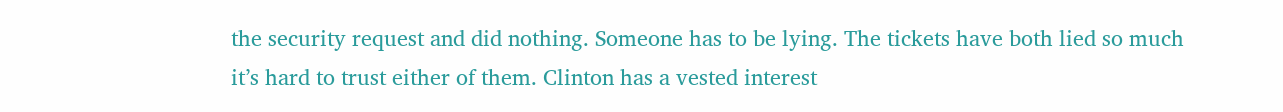the security request and did nothing. Someone has to be lying. The tickets have both lied so much it’s hard to trust either of them. Clinton has a vested interest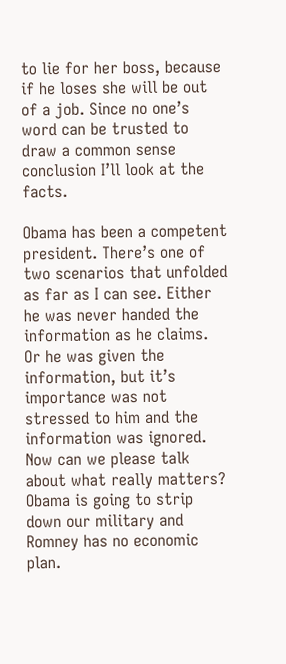to lie for her boss, because if he loses she will be out of a job. Since no one’s word can be trusted to draw a common sense conclusion I’ll look at the facts.

Obama has been a competent president. There’s one of two scenarios that unfolded as far as I can see. Either he was never handed the information as he claims. Or he was given the information, but it’s importance was not stressed to him and the information was ignored. Now can we please talk about what really matters? Obama is going to strip down our military and Romney has no economic plan.